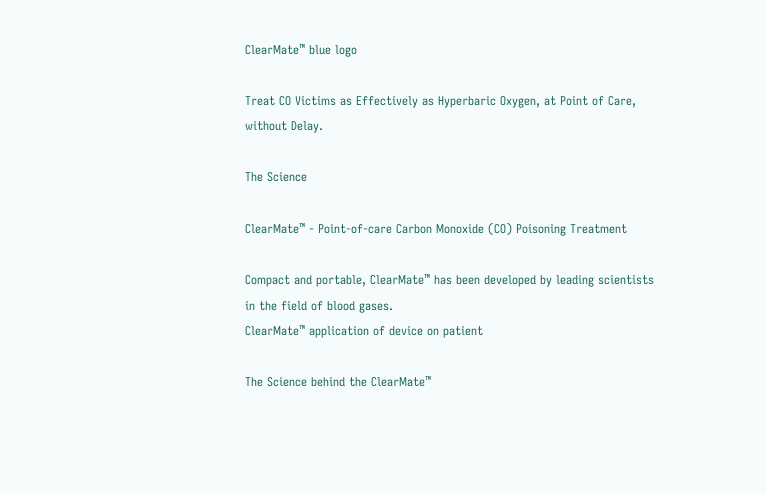ClearMate™ blue logo

Treat CO Victims as Effectively as Hyperbaric Oxygen, at Point of Care, without Delay.

The Science

ClearMate™ - Point-of-care Carbon Monoxide (CO) Poisoning Treatment

Compact and portable, ClearMate™ has been developed by leading scientists in the field of blood gases.
ClearMate™ application of device on patient

The Science behind the ClearMate™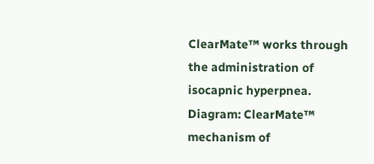ClearMate™ works through the administration of isocapnic hyperpnea.
Diagram: ClearMate™ mechanism of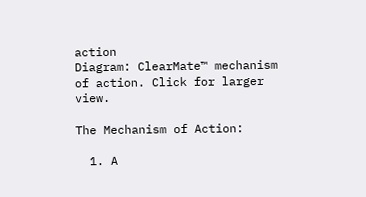action
Diagram: ClearMate™ mechanism of action. Click for larger view.

The Mechanism of Action:

  1. A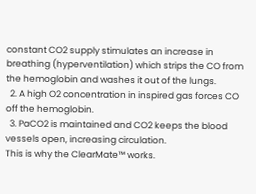constant CO2 supply stimulates an increase in breathing (hyperventilation) which strips the CO from the hemoglobin and washes it out of the lungs.
  2. A high O2 concentration in inspired gas forces CO off the hemoglobin.
  3. PaCO2 is maintained and CO2 keeps the blood vessels open, increasing circulation.
This is why the ClearMate™ works.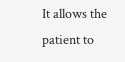It allows the patient to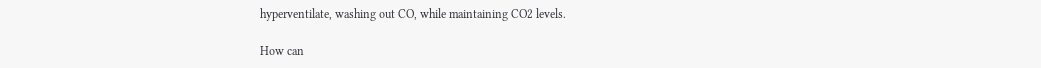hyperventilate, washing out CO, while maintaining CO2 levels.

How can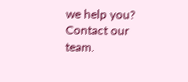we help you?
Contact our team.